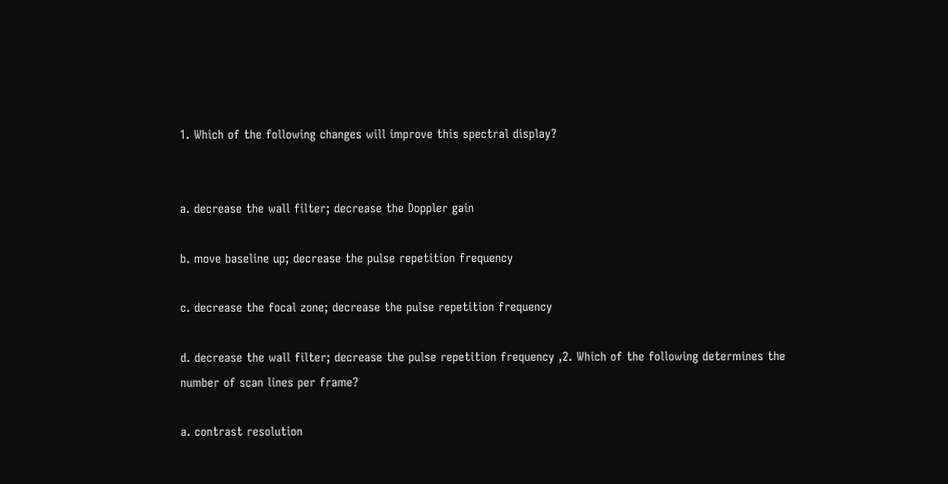1. Which of the following changes will improve this spectral display?


a. decrease the wall filter; decrease the Doppler gain

b. move baseline up; decrease the pulse repetition frequency

c. decrease the focal zone; decrease the pulse repetition frequency

d. decrease the wall filter; decrease the pulse repetition frequency ,2. Which of the following determines the number of scan lines per frame?

a. contrast resolution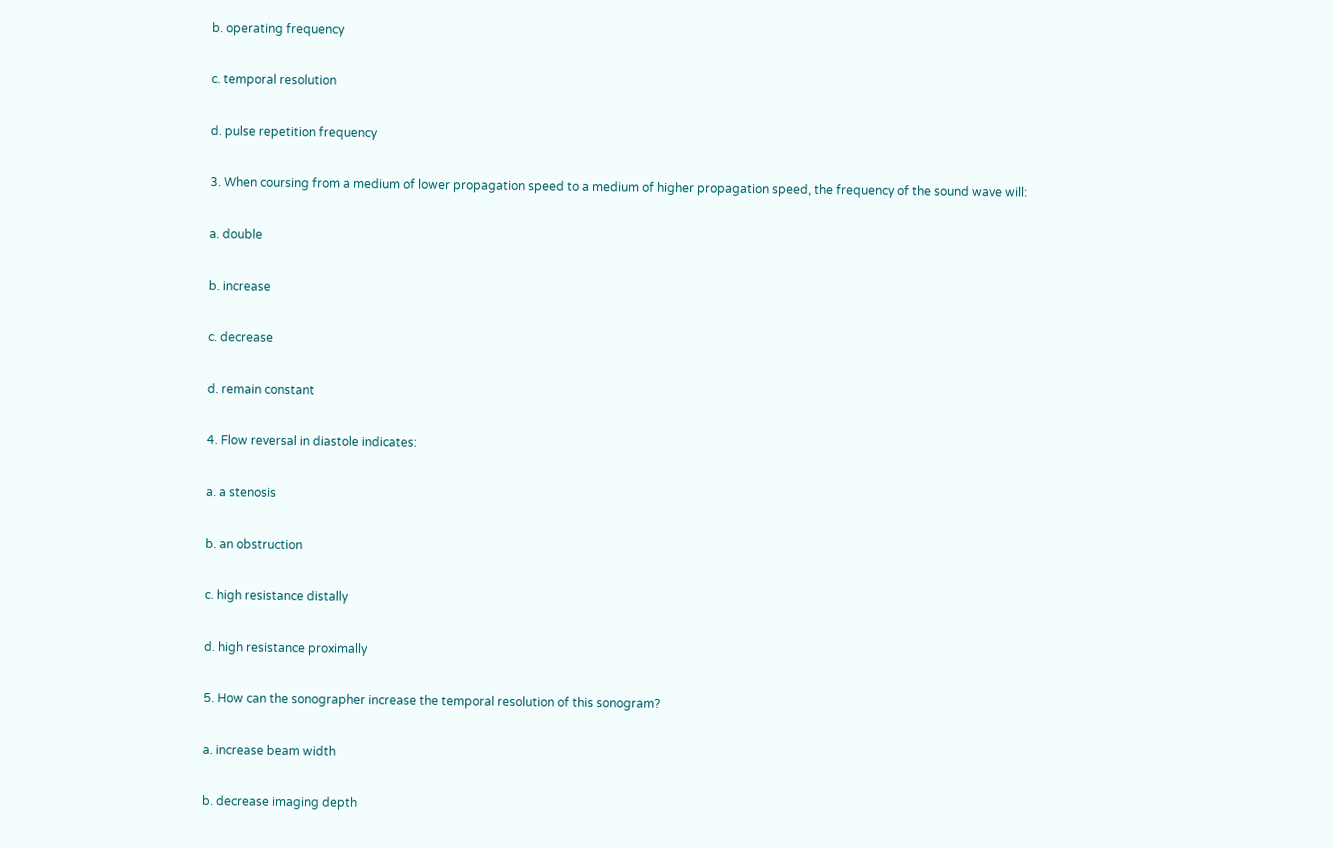b. operating frequency

c. temporal resolution

d. pulse repetition frequency

3. When coursing from a medium of lower propagation speed to a medium of higher propagation speed, the frequency of the sound wave will:

a. double

b. increase

c. decrease

d. remain constant

4. Flow reversal in diastole indicates:

a. a stenosis

b. an obstruction

c. high resistance distally

d. high resistance proximally

5. How can the sonographer increase the temporal resolution of this sonogram?

a. increase beam width

b. decrease imaging depth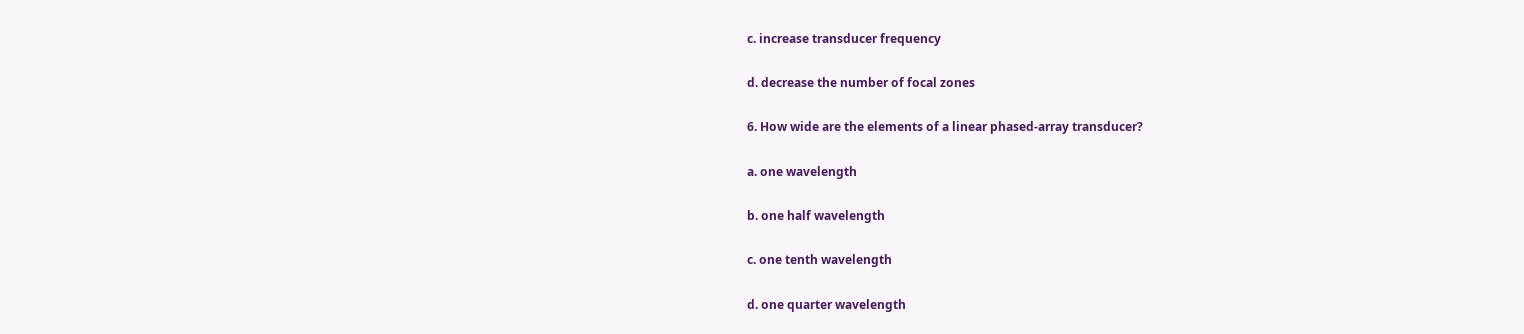c. increase transducer frequency

d. decrease the number of focal zones

6. How wide are the elements of a linear phased-array transducer?

a. one wavelength

b. one half wavelength

c. one tenth wavelength

d. one quarter wavelength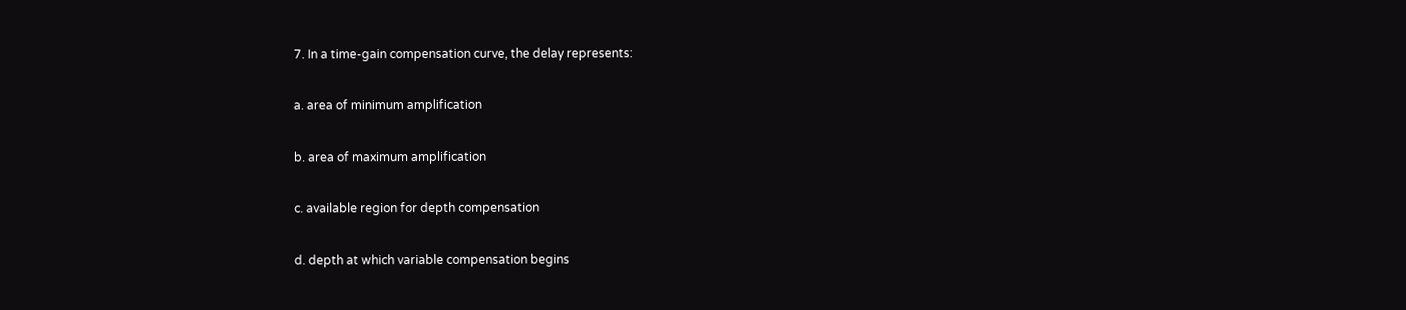7. In a time-gain compensation curve, the delay represents:

a. area of minimum amplification

b. area of maximum amplification

c. available region for depth compensation

d. depth at which variable compensation begins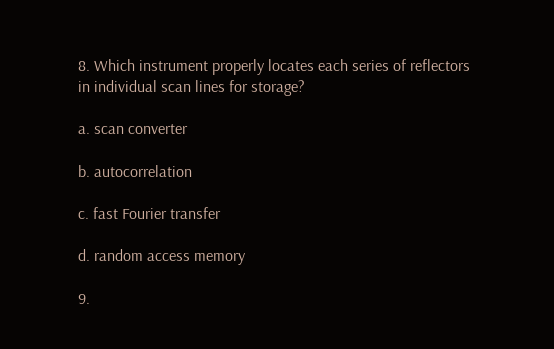8. Which instrument properly locates each series of reflectors in individual scan lines for storage?

a. scan converter

b. autocorrelation

c. fast Fourier transfer

d. random access memory

9.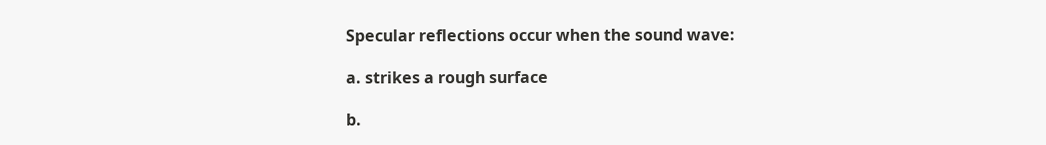Specular reflections occur when the sound wave:

a. strikes a rough surface

b.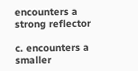encounters a strong reflector

c. encounters a smaller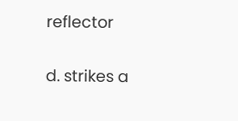reflector

d. strikes a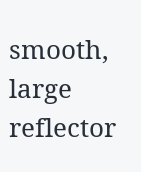smooth, large reflector